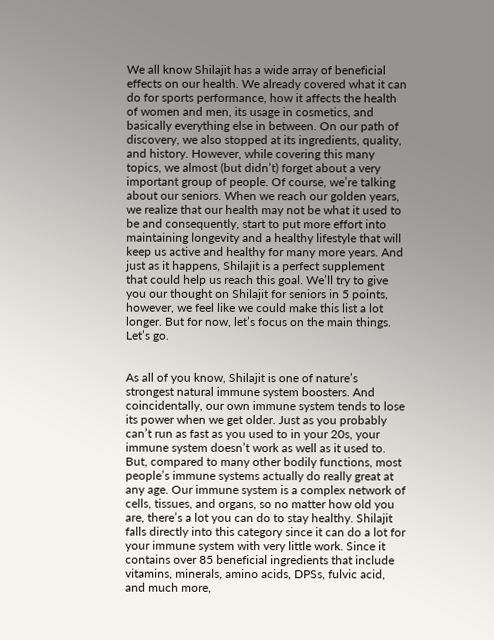We all know Shilajit has a wide array of beneficial effects on our health. We already covered what it can do for sports performance, how it affects the health of women and men, its usage in cosmetics, and basically everything else in between. On our path of discovery, we also stopped at its ingredients, quality, and history. However, while covering this many topics, we almost (but didn’t) forget about a very important group of people. Of course, we’re talking about our seniors. When we reach our golden years, we realize that our health may not be what it used to be and consequently, start to put more effort into maintaining longevity and a healthy lifestyle that will keep us active and healthy for many more years. And just as it happens, Shilajit is a perfect supplement that could help us reach this goal. We’ll try to give you our thought on Shilajit for seniors in 5 points, however, we feel like we could make this list a lot longer. But for now, let’s focus on the main things. Let’s go.


As all of you know, Shilajit is one of nature’s strongest natural immune system boosters. And coincidentally, our own immune system tends to lose its power when we get older. Just as you probably can’t run as fast as you used to in your 20s, your immune system doesn’t work as well as it used to. But, compared to many other bodily functions, most people’s immune systems actually do really great at any age. Our immune system is a complex network of cells, tissues, and organs, so no matter how old you are, there’s a lot you can do to stay healthy. Shilajit falls directly into this category since it can do a lot for your immune system with very little work. Since it contains over 85 beneficial ingredients that include vitamins, minerals, amino acids, DPSs, fulvic acid, and much more,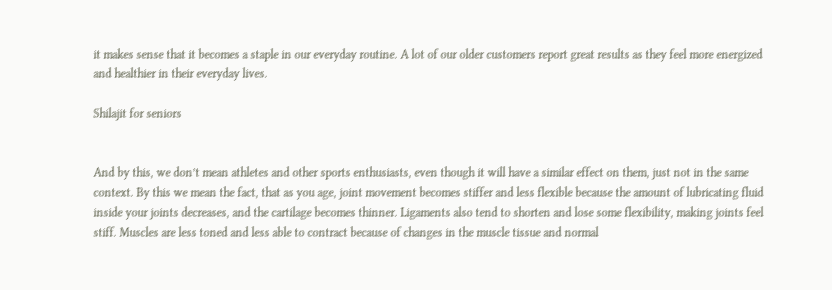it makes sense that it becomes a staple in our everyday routine. A lot of our older customers report great results as they feel more energized and healthier in their everyday lives.

Shilajit for seniors


And by this, we don’t mean athletes and other sports enthusiasts, even though it will have a similar effect on them, just not in the same context. By this we mean the fact, that as you age, joint movement becomes stiffer and less flexible because the amount of lubricating fluid inside your joints decreases, and the cartilage becomes thinner. Ligaments also tend to shorten and lose some flexibility, making joints feel stiff. Muscles are less toned and less able to contract because of changes in the muscle tissue and normal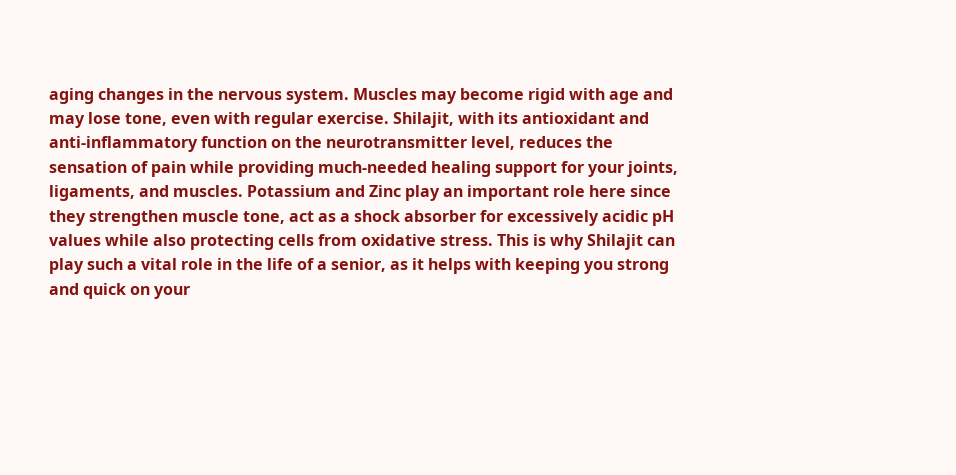aging changes in the nervous system. Muscles may become rigid with age and may lose tone, even with regular exercise. Shilajit, with its antioxidant and anti-inflammatory function on the neurotransmitter level, reduces the sensation of pain while providing much-needed healing support for your joints, ligaments, and muscles. Potassium and Zinc play an important role here since they strengthen muscle tone, act as a shock absorber for excessively acidic pH values while also protecting cells from oxidative stress. This is why Shilajit can play such a vital role in the life of a senior, as it helps with keeping you strong and quick on your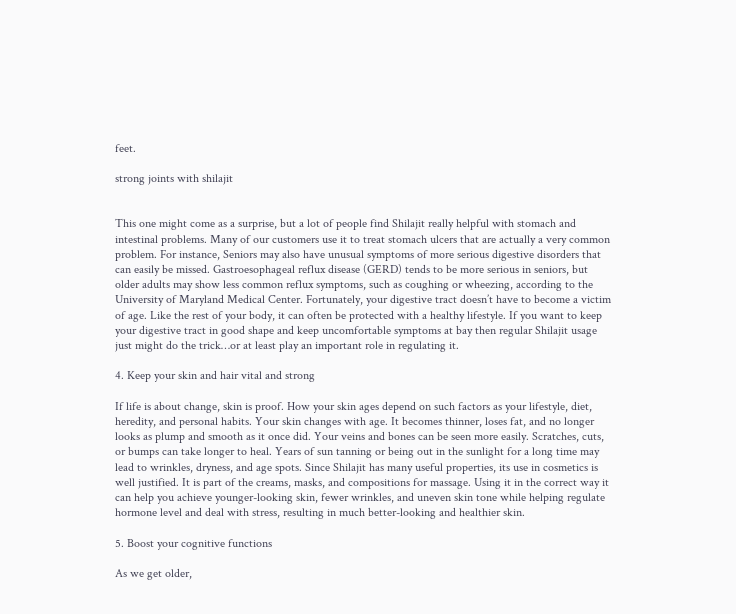feet.

strong joints with shilajit


This one might come as a surprise, but a lot of people find Shilajit really helpful with stomach and intestinal problems. Many of our customers use it to treat stomach ulcers that are actually a very common problem. For instance, Seniors may also have unusual symptoms of more serious digestive disorders that can easily be missed. Gastroesophageal reflux disease (GERD) tends to be more serious in seniors, but older adults may show less common reflux symptoms, such as coughing or wheezing, according to the University of Maryland Medical Center. Fortunately, your digestive tract doesn’t have to become a victim of age. Like the rest of your body, it can often be protected with a healthy lifestyle. If you want to keep your digestive tract in good shape and keep uncomfortable symptoms at bay then regular Shilajit usage just might do the trick…or at least play an important role in regulating it.

4. Keep your skin and hair vital and strong

If life is about change, skin is proof. How your skin ages depend on such factors as your lifestyle, diet, heredity, and personal habits. Your skin changes with age. It becomes thinner, loses fat, and no longer looks as plump and smooth as it once did. Your veins and bones can be seen more easily. Scratches, cuts, or bumps can take longer to heal. Years of sun tanning or being out in the sunlight for a long time may lead to wrinkles, dryness, and age spots. Since Shilajit has many useful properties, its use in cosmetics is well justified. It is part of the creams, masks, and compositions for massage. Using it in the correct way it can help you achieve younger-looking skin, fewer wrinkles, and uneven skin tone while helping regulate hormone level and deal with stress, resulting in much better-looking and healthier skin.

5. Boost your cognitive functions

As we get older,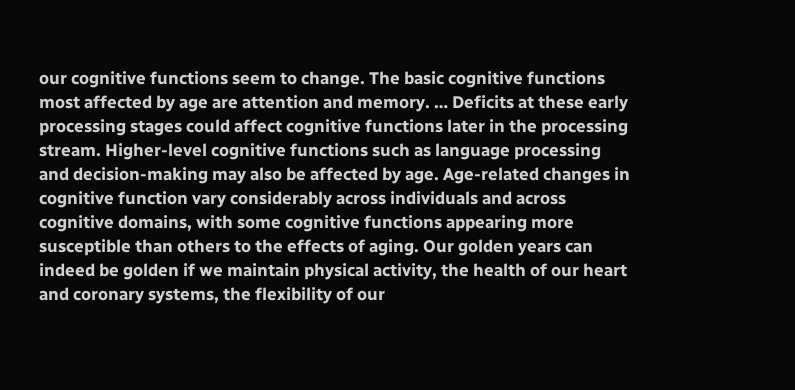our cognitive functions seem to change. The basic cognitive functions most affected by age are attention and memory. … Deficits at these early processing stages could affect cognitive functions later in the processing stream. Higher-level cognitive functions such as language processing and decision-making may also be affected by age. Age-related changes in cognitive function vary considerably across individuals and across cognitive domains, with some cognitive functions appearing more susceptible than others to the effects of aging. Our golden years can indeed be golden if we maintain physical activity, the health of our heart and coronary systems, the flexibility of our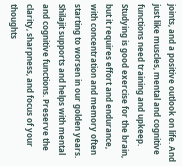joints, and a positive outlook on life. And just like muscles, mental and cognitive functions need training and upkeep. Studying is good exercise for the brain, but it requires effort and endurance, with concentration and memory often starting to worsen in our golden years.  Shilajit supports and helps with mental and cognitive functions. Preserve the clarity, sharpness, and focus of your thoughts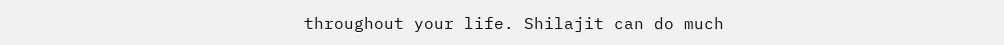throughout your life. Shilajit can do much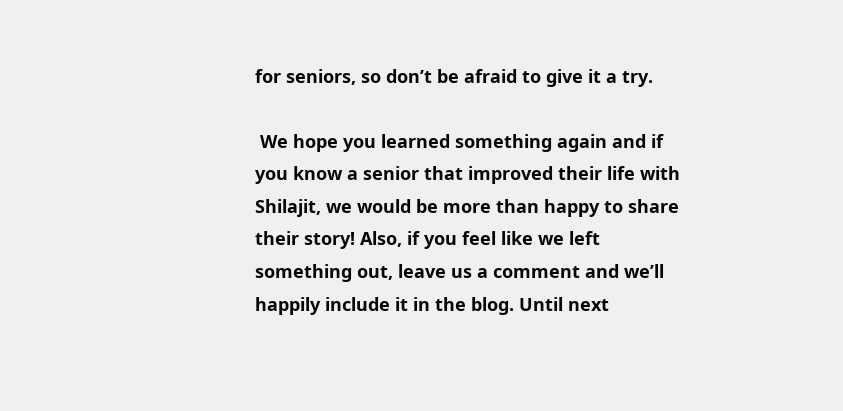for seniors, so don’t be afraid to give it a try.

 We hope you learned something again and if you know a senior that improved their life with Shilajit, we would be more than happy to share their story! Also, if you feel like we left something out, leave us a comment and we’ll happily include it in the blog. Until next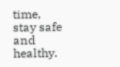time, stay safe and healthy.